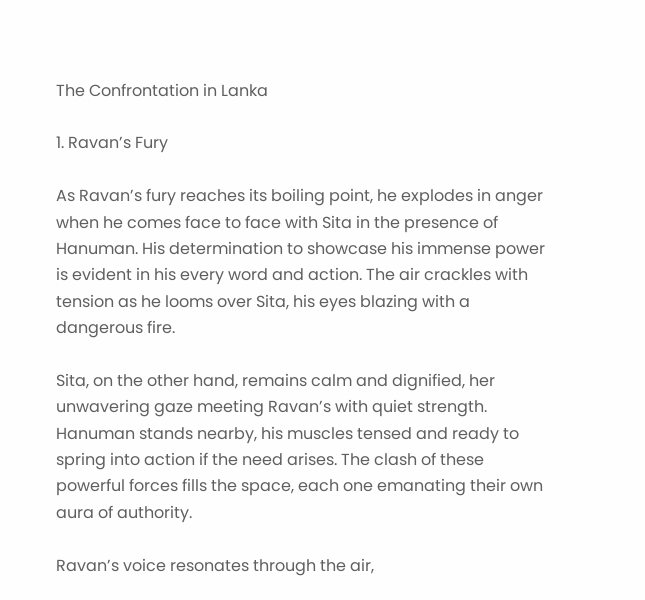The Confrontation in Lanka

1. Ravan’s Fury

As Ravan’s fury reaches its boiling point, he explodes in anger when he comes face to face with Sita in the presence of Hanuman. His determination to showcase his immense power is evident in his every word and action. The air crackles with tension as he looms over Sita, his eyes blazing with a dangerous fire.

Sita, on the other hand, remains calm and dignified, her unwavering gaze meeting Ravan’s with quiet strength. Hanuman stands nearby, his muscles tensed and ready to spring into action if the need arises. The clash of these powerful forces fills the space, each one emanating their own aura of authority.

Ravan’s voice resonates through the air,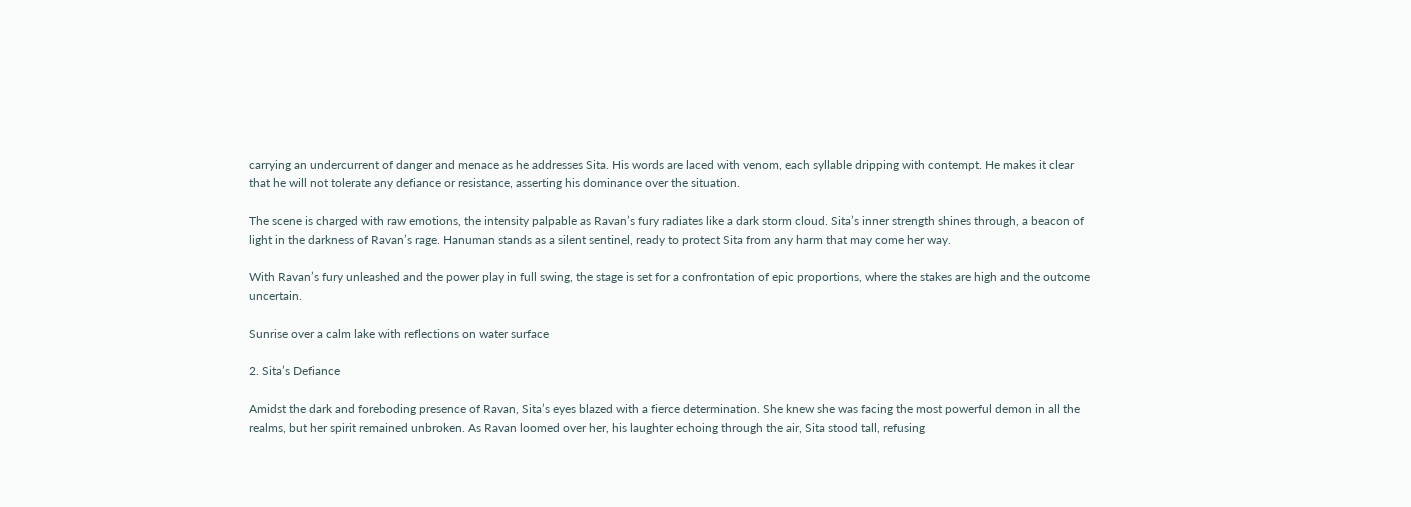carrying an undercurrent of danger and menace as he addresses Sita. His words are laced with venom, each syllable dripping with contempt. He makes it clear that he will not tolerate any defiance or resistance, asserting his dominance over the situation.

The scene is charged with raw emotions, the intensity palpable as Ravan’s fury radiates like a dark storm cloud. Sita’s inner strength shines through, a beacon of light in the darkness of Ravan’s rage. Hanuman stands as a silent sentinel, ready to protect Sita from any harm that may come her way.

With Ravan’s fury unleashed and the power play in full swing, the stage is set for a confrontation of epic proportions, where the stakes are high and the outcome uncertain.

Sunrise over a calm lake with reflections on water surface

2. Sita’s Defiance

Amidst the dark and foreboding presence of Ravan, Sita’s eyes blazed with a fierce determination. She knew she was facing the most powerful demon in all the realms, but her spirit remained unbroken. As Ravan loomed over her, his laughter echoing through the air, Sita stood tall, refusing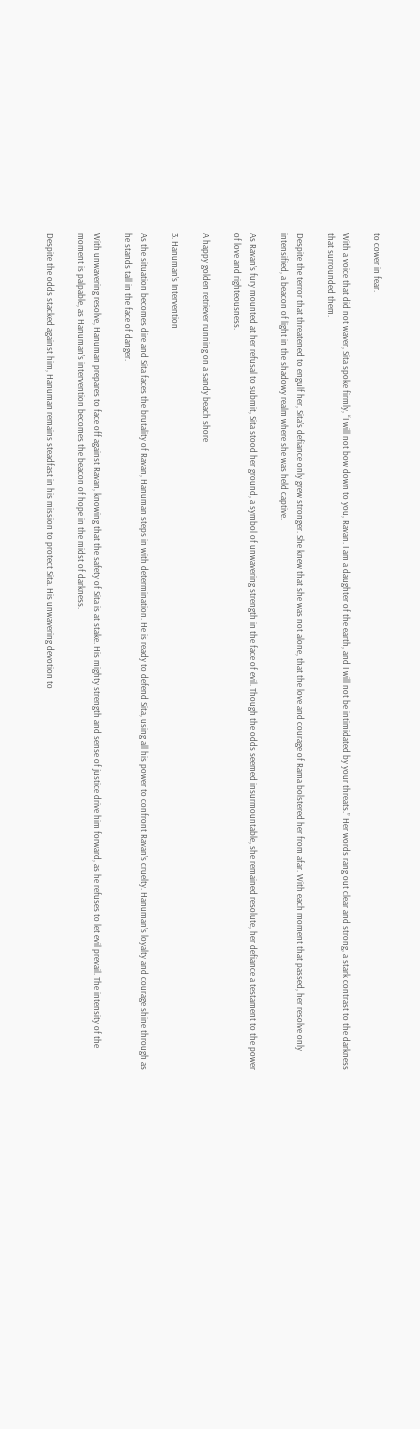to cower in fear.

With a voice that did not waver, Sita spoke firmly, “I will not bow down to you, Ravan. I am a daughter of the earth, and I will not be intimidated by your threats.” Her words rang out clear and strong, a stark contrast to the darkness that surrounded them.

Despite the terror that threatened to engulf her, Sita’s defiance only grew stronger. She knew that she was not alone, that the love and courage of Rama bolstered her from afar. With each moment that passed, her resolve only intensified, a beacon of light in the shadowy realm where she was held captive.

As Ravan’s fury mounted at her refusal to submit, Sita stood her ground, a symbol of unwavering strength in the face of evil. Though the odds seemed insurmountable, she remained resolute, her defiance a testament to the power of love and righteousness.

A happy golden retriever running on a sandy beach shore

3. Hanuman’s Intervention

As the situation becomes dire and Sita faces the brutality of Ravan, Hanuman steps in with determination. He is ready to defend Sita, using all his power to confront Ravan’s cruelty. Hanuman’s loyalty and courage shine through as he stands tall in the face of danger.

With unwavering resolve, Hanuman prepares to face off against Ravan, knowing that the safety of Sita is at stake. His mighty strength and sense of justice drive him forward, as he refuses to let evil prevail. The intensity of the moment is palpable, as Hanuman’s intervention becomes the beacon of hope in the midst of darkness.

Despite the odds stacked against him, Hanuman remains steadfast in his mission to protect Sita. His unwavering devotion to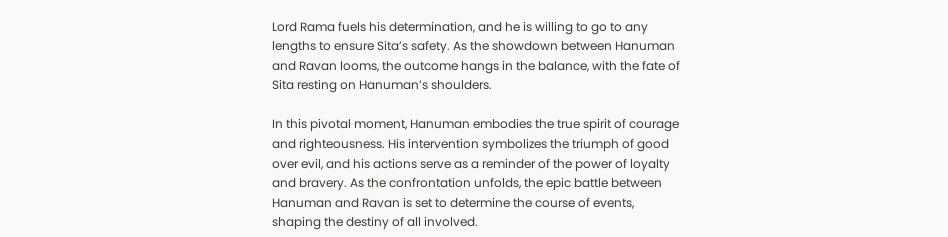Lord Rama fuels his determination, and he is willing to go to any lengths to ensure Sita’s safety. As the showdown between Hanuman and Ravan looms, the outcome hangs in the balance, with the fate of Sita resting on Hanuman’s shoulders.

In this pivotal moment, Hanuman embodies the true spirit of courage and righteousness. His intervention symbolizes the triumph of good over evil, and his actions serve as a reminder of the power of loyalty and bravery. As the confrontation unfolds, the epic battle between Hanuman and Ravan is set to determine the course of events, shaping the destiny of all involved.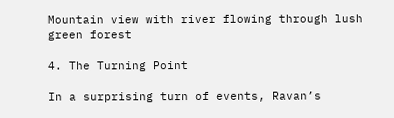Mountain view with river flowing through lush green forest

4. The Turning Point

In a surprising turn of events, Ravan’s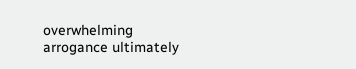overwhelming arrogance ultimately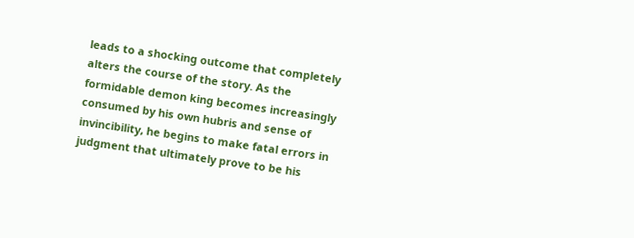leads to a shocking outcome that completely alters the course of the story. As the formidable demon king becomes increasingly consumed by his own hubris and sense of invincibility, he begins to make fatal errors in judgment that ultimately prove to be his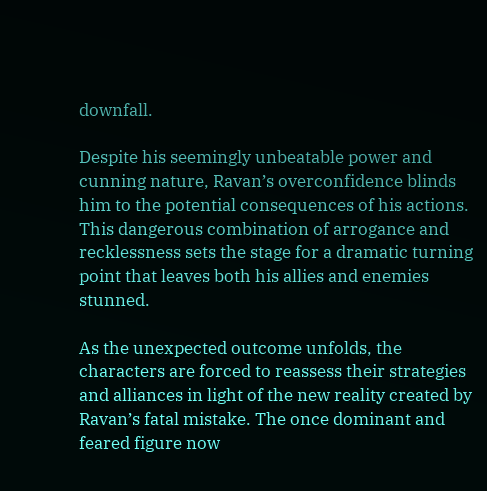downfall.

Despite his seemingly unbeatable power and cunning nature, Ravan’s overconfidence blinds him to the potential consequences of his actions. This dangerous combination of arrogance and recklessness sets the stage for a dramatic turning point that leaves both his allies and enemies stunned.

As the unexpected outcome unfolds, the characters are forced to reassess their strategies and alliances in light of the new reality created by Ravan’s fatal mistake. The once dominant and feared figure now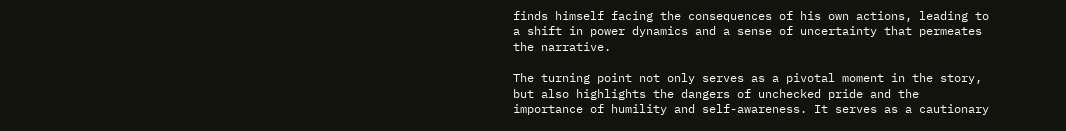finds himself facing the consequences of his own actions, leading to a shift in power dynamics and a sense of uncertainty that permeates the narrative.

The turning point not only serves as a pivotal moment in the story, but also highlights the dangers of unchecked pride and the importance of humility and self-awareness. It serves as a cautionary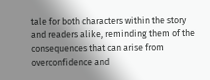tale for both characters within the story and readers alike, reminding them of the consequences that can arise from overconfidence and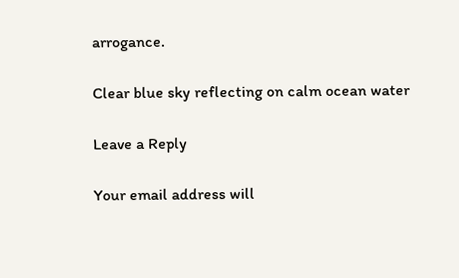arrogance.

Clear blue sky reflecting on calm ocean water

Leave a Reply

Your email address will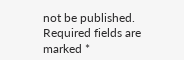not be published. Required fields are marked *